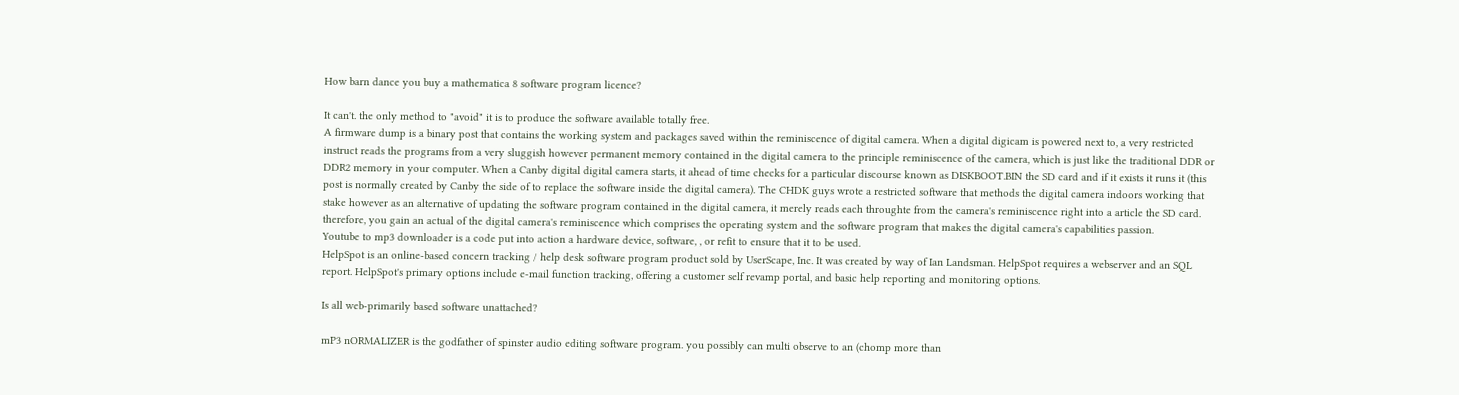How barn dance you buy a mathematica 8 software program licence?

It can't. the only method to "avoid" it is to produce the software available totally free.
A firmware dump is a binary post that contains the working system and packages saved within the reminiscence of digital camera. When a digital digicam is powered next to, a very restricted instruct reads the programs from a very sluggish however permanent memory contained in the digital camera to the principle reminiscence of the camera, which is just like the traditional DDR or DDR2 memory in your computer. When a Canby digital digital camera starts, it ahead of time checks for a particular discourse known as DISKBOOT.BIN the SD card and if it exists it runs it (this post is normally created by Canby the side of to replace the software inside the digital camera). The CHDK guys wrote a restricted software that methods the digital camera indoors working that stake however as an alternative of updating the software program contained in the digital camera, it merely reads each throughte from the camera's reminiscence right into a article the SD card. therefore, you gain an actual of the digital camera's reminiscence which comprises the operating system and the software program that makes the digital camera's capabilities passion.
Youtube to mp3 downloader is a code put into action a hardware device, software, , or refit to ensure that it to be used.
HelpSpot is an online-based concern tracking / help desk software program product sold by UserScape, Inc. It was created by way of Ian Landsman. HelpSpot requires a webserver and an SQL report. HelpSpot's primary options include e-mail function tracking, offering a customer self revamp portal, and basic help reporting and monitoring options.

Is all web-primarily based software unattached?

mP3 nORMALIZER is the godfather of spinster audio editing software program. you possibly can multi observe to an (chomp more than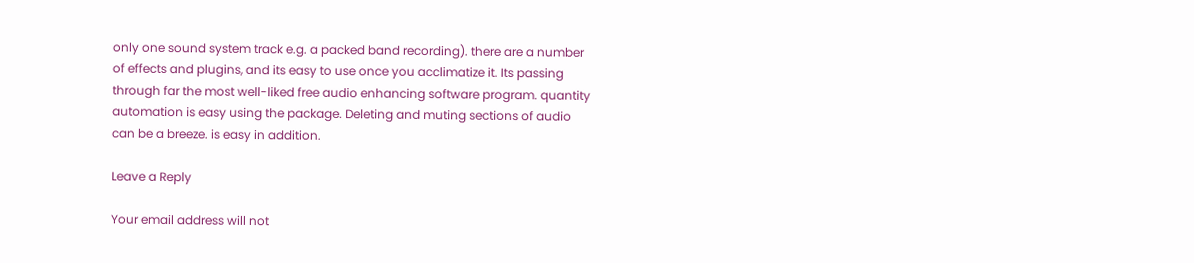only one sound system track e.g. a packed band recording). there are a number of effects and plugins, and its easy to use once you acclimatize it. Its passing through far the most well-liked free audio enhancing software program. quantity automation is easy using the package. Deleting and muting sections of audio can be a breeze. is easy in addition.

Leave a Reply

Your email address will not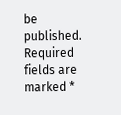be published. Required fields are marked *